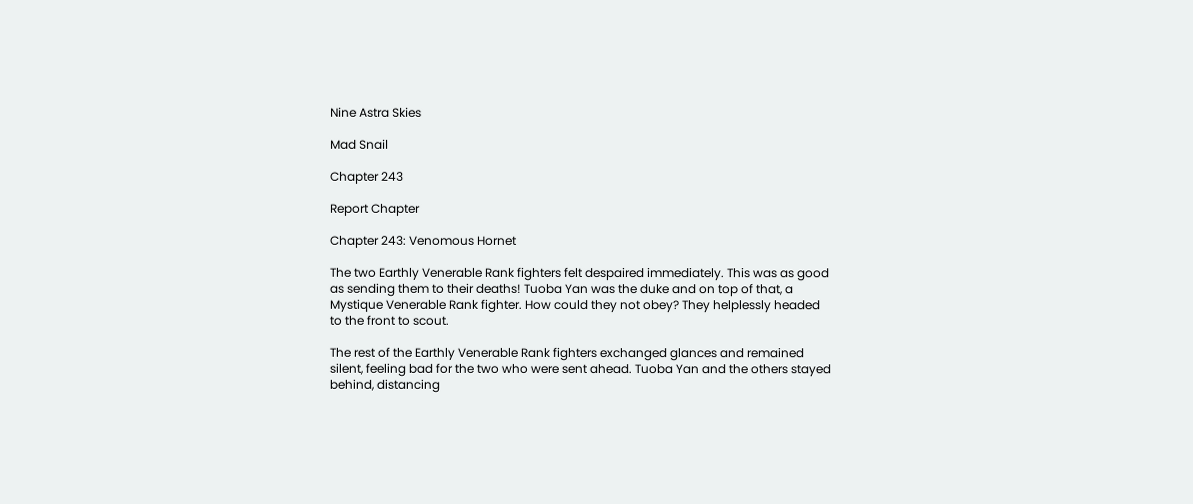Nine Astra Skies

Mad Snail

Chapter 243

Report Chapter

Chapter 243: Venomous Hornet

The two Earthly Venerable Rank fighters felt despaired immediately. This was as good as sending them to their deaths! Tuoba Yan was the duke and on top of that, a Mystique Venerable Rank fighter. How could they not obey? They helplessly headed to the front to scout.

The rest of the Earthly Venerable Rank fighters exchanged glances and remained silent, feeling bad for the two who were sent ahead. Tuoba Yan and the others stayed behind, distancing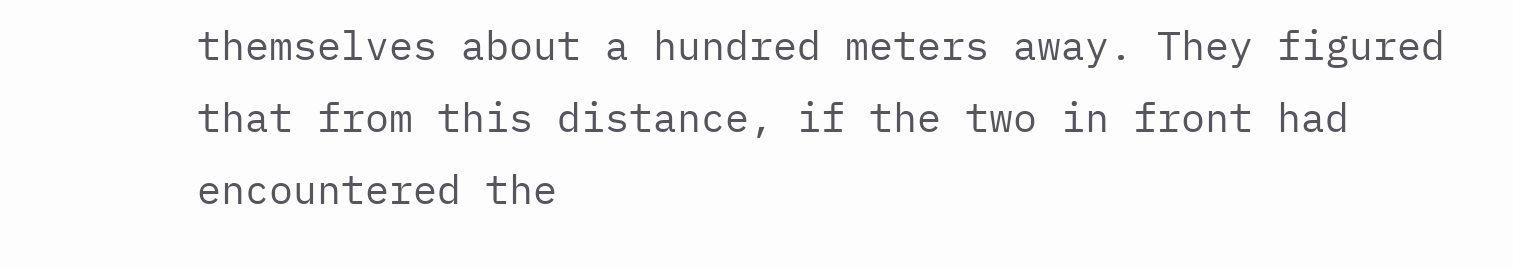themselves about a hundred meters away. They figured that from this distance, if the two in front had encountered the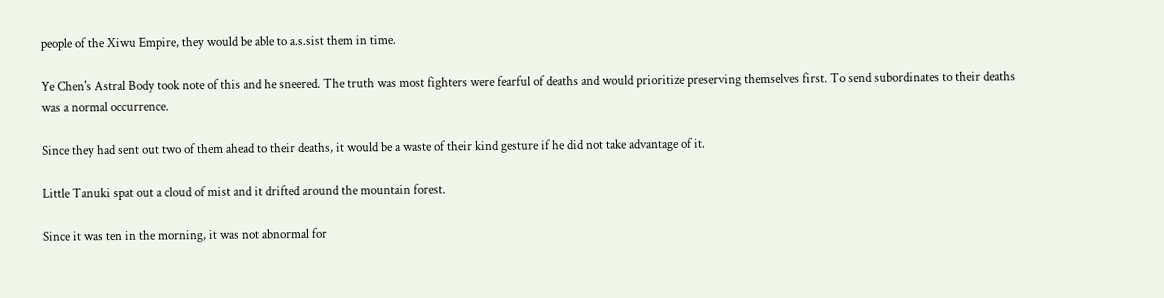people of the Xiwu Empire, they would be able to a.s.sist them in time.

Ye Chen's Astral Body took note of this and he sneered. The truth was most fighters were fearful of deaths and would prioritize preserving themselves first. To send subordinates to their deaths was a normal occurrence.

Since they had sent out two of them ahead to their deaths, it would be a waste of their kind gesture if he did not take advantage of it.

Little Tanuki spat out a cloud of mist and it drifted around the mountain forest.

Since it was ten in the morning, it was not abnormal for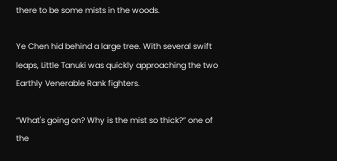there to be some mists in the woods.

Ye Chen hid behind a large tree. With several swift leaps, Little Tanuki was quickly approaching the two Earthly Venerable Rank fighters.

“What's going on? Why is the mist so thick?” one of the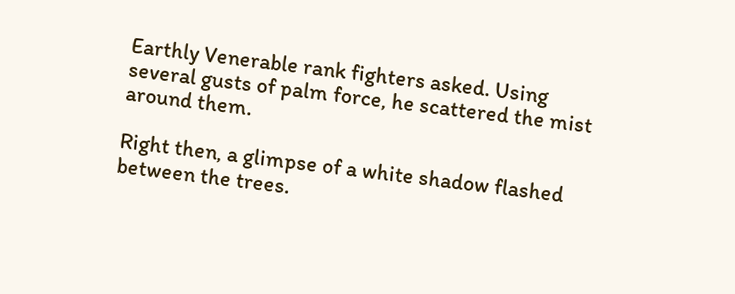Earthly Venerable rank fighters asked. Using several gusts of palm force, he scattered the mist around them.

Right then, a glimpse of a white shadow flashed between the trees.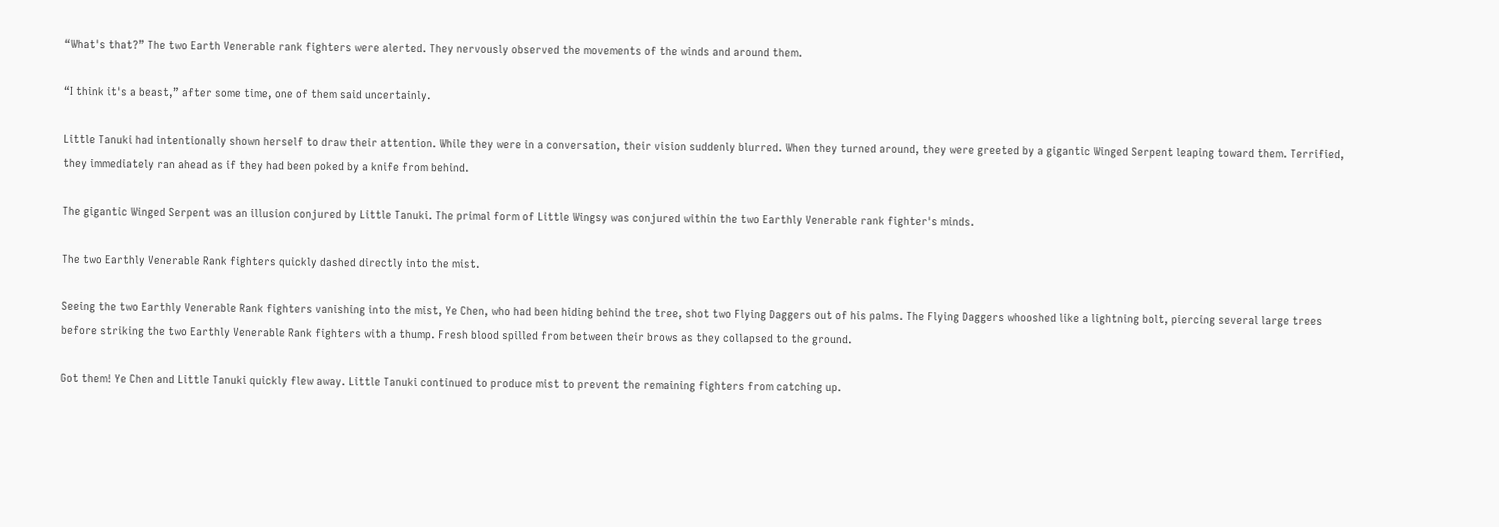“What's that?” The two Earth Venerable rank fighters were alerted. They nervously observed the movements of the winds and around them.

“I think it's a beast,” after some time, one of them said uncertainly.

Little Tanuki had intentionally shown herself to draw their attention. While they were in a conversation, their vision suddenly blurred. When they turned around, they were greeted by a gigantic Winged Serpent leaping toward them. Terrified, they immediately ran ahead as if they had been poked by a knife from behind.

The gigantic Winged Serpent was an illusion conjured by Little Tanuki. The primal form of Little Wingsy was conjured within the two Earthly Venerable rank fighter's minds.

The two Earthly Venerable Rank fighters quickly dashed directly into the mist.

Seeing the two Earthly Venerable Rank fighters vanishing into the mist, Ye Chen, who had been hiding behind the tree, shot two Flying Daggers out of his palms. The Flying Daggers whooshed like a lightning bolt, piercing several large trees before striking the two Earthly Venerable Rank fighters with a thump. Fresh blood spilled from between their brows as they collapsed to the ground.

Got them! Ye Chen and Little Tanuki quickly flew away. Little Tanuki continued to produce mist to prevent the remaining fighters from catching up.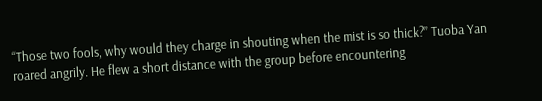“Those two fools, why would they charge in shouting when the mist is so thick?” Tuoba Yan roared angrily. He flew a short distance with the group before encountering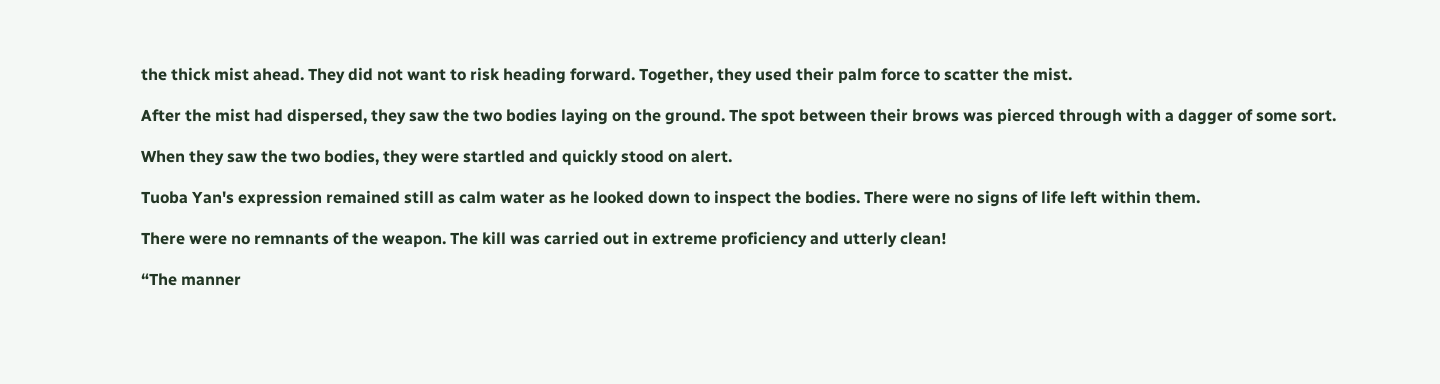the thick mist ahead. They did not want to risk heading forward. Together, they used their palm force to scatter the mist.

After the mist had dispersed, they saw the two bodies laying on the ground. The spot between their brows was pierced through with a dagger of some sort.

When they saw the two bodies, they were startled and quickly stood on alert.

Tuoba Yan's expression remained still as calm water as he looked down to inspect the bodies. There were no signs of life left within them.

There were no remnants of the weapon. The kill was carried out in extreme proficiency and utterly clean!

“The manner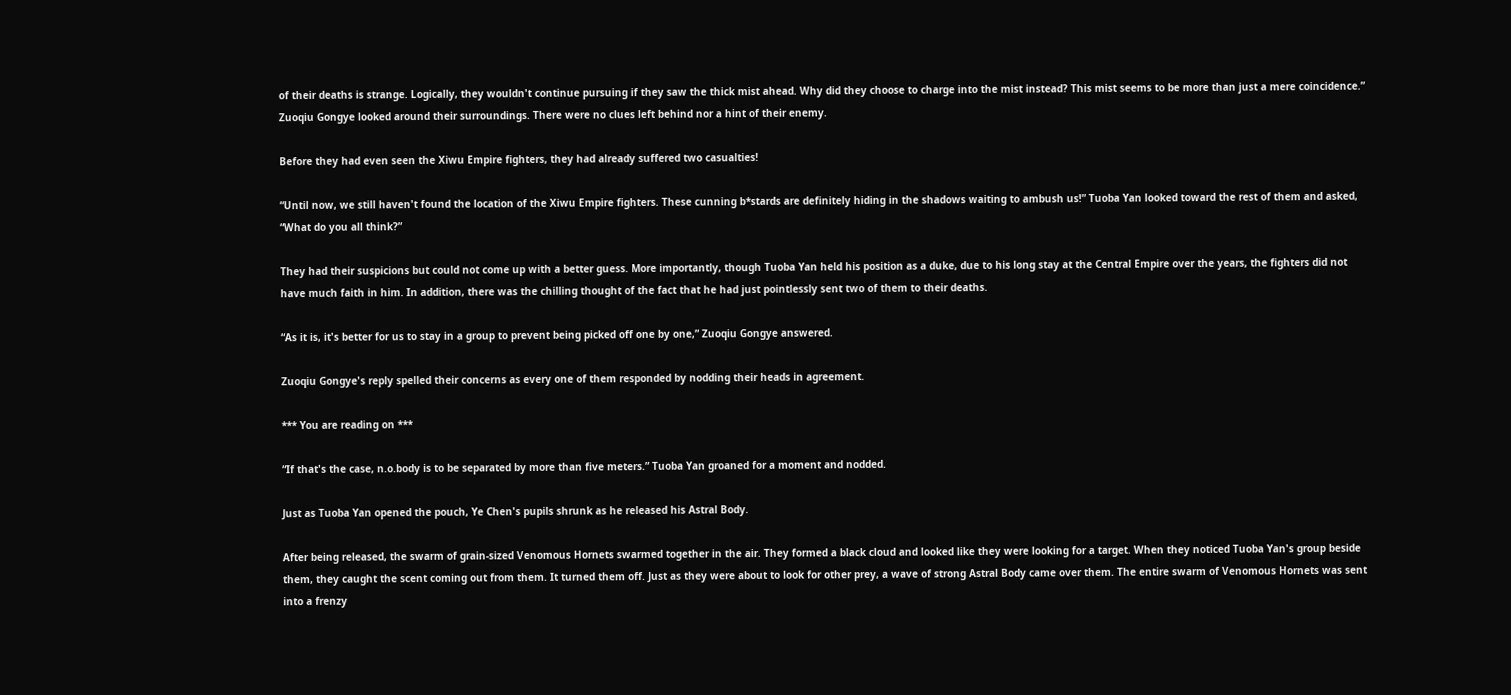of their deaths is strange. Logically, they wouldn't continue pursuing if they saw the thick mist ahead. Why did they choose to charge into the mist instead? This mist seems to be more than just a mere coincidence.” Zuoqiu Gongye looked around their surroundings. There were no clues left behind nor a hint of their enemy.

Before they had even seen the Xiwu Empire fighters, they had already suffered two casualties!

“Until now, we still haven't found the location of the Xiwu Empire fighters. These cunning b*stards are definitely hiding in the shadows waiting to ambush us!” Tuoba Yan looked toward the rest of them and asked, “What do you all think?”

They had their suspicions but could not come up with a better guess. More importantly, though Tuoba Yan held his position as a duke, due to his long stay at the Central Empire over the years, the fighters did not have much faith in him. In addition, there was the chilling thought of the fact that he had just pointlessly sent two of them to their deaths.

“As it is, it's better for us to stay in a group to prevent being picked off one by one,” Zuoqiu Gongye answered.

Zuoqiu Gongye's reply spelled their concerns as every one of them responded by nodding their heads in agreement.

*** You are reading on ***

“If that's the case, n.o.body is to be separated by more than five meters.” Tuoba Yan groaned for a moment and nodded.

Just as Tuoba Yan opened the pouch, Ye Chen's pupils shrunk as he released his Astral Body.

After being released, the swarm of grain-sized Venomous Hornets swarmed together in the air. They formed a black cloud and looked like they were looking for a target. When they noticed Tuoba Yan's group beside them, they caught the scent coming out from them. It turned them off. Just as they were about to look for other prey, a wave of strong Astral Body came over them. The entire swarm of Venomous Hornets was sent into a frenzy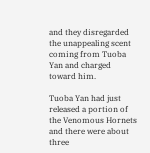and they disregarded the unappealing scent coming from Tuoba Yan and charged toward him.

Tuoba Yan had just released a portion of the Venomous Hornets and there were about three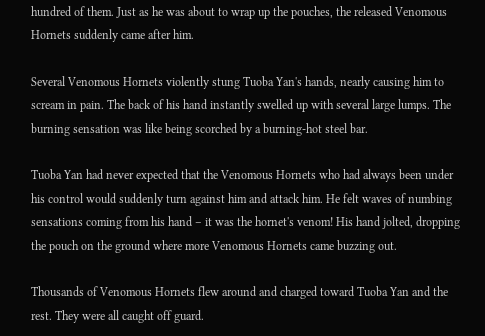hundred of them. Just as he was about to wrap up the pouches, the released Venomous Hornets suddenly came after him.

Several Venomous Hornets violently stung Tuoba Yan's hands, nearly causing him to scream in pain. The back of his hand instantly swelled up with several large lumps. The burning sensation was like being scorched by a burning-hot steel bar.

Tuoba Yan had never expected that the Venomous Hornets who had always been under his control would suddenly turn against him and attack him. He felt waves of numbing sensations coming from his hand – it was the hornet's venom! His hand jolted, dropping the pouch on the ground where more Venomous Hornets came buzzing out.

Thousands of Venomous Hornets flew around and charged toward Tuoba Yan and the rest. They were all caught off guard.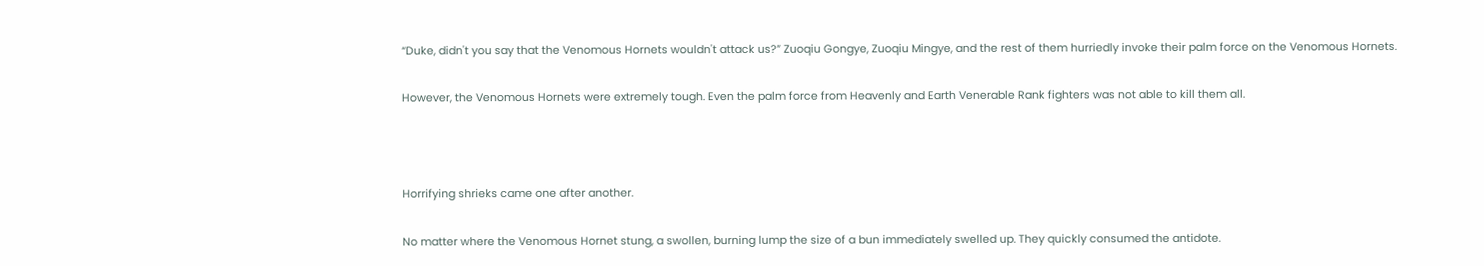“Duke, didn't you say that the Venomous Hornets wouldn't attack us?” Zuoqiu Gongye, Zuoqiu Mingye, and the rest of them hurriedly invoke their palm force on the Venomous Hornets.

However, the Venomous Hornets were extremely tough. Even the palm force from Heavenly and Earth Venerable Rank fighters was not able to kill them all.



Horrifying shrieks came one after another.

No matter where the Venomous Hornet stung, a swollen, burning lump the size of a bun immediately swelled up. They quickly consumed the antidote.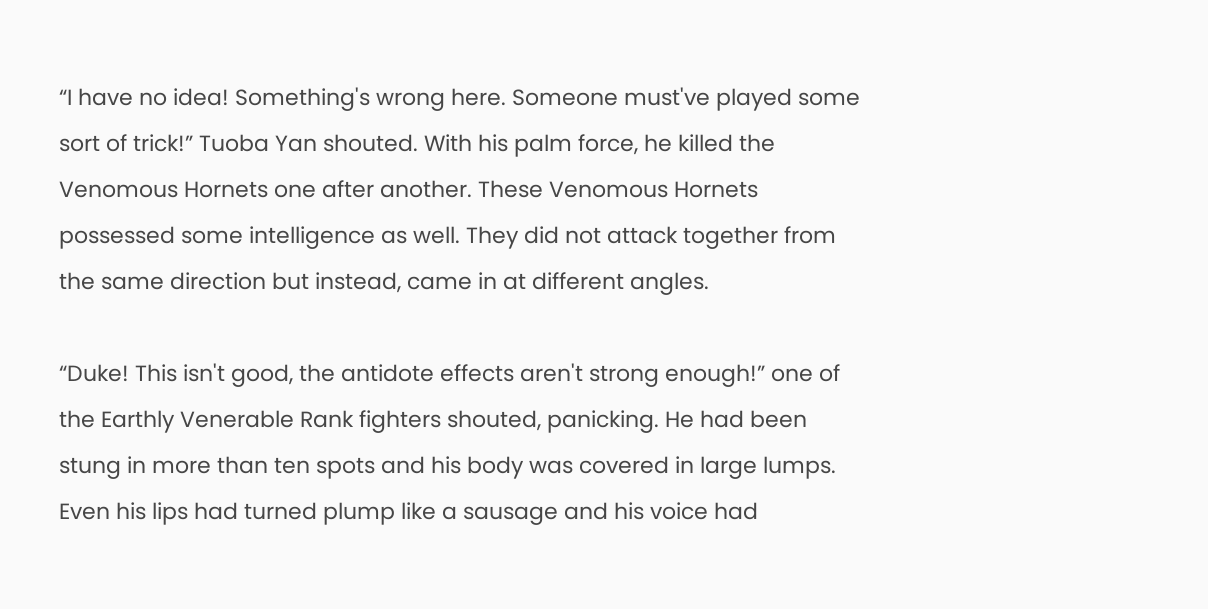“I have no idea! Something's wrong here. Someone must've played some sort of trick!” Tuoba Yan shouted. With his palm force, he killed the Venomous Hornets one after another. These Venomous Hornets possessed some intelligence as well. They did not attack together from the same direction but instead, came in at different angles.

“Duke! This isn't good, the antidote effects aren't strong enough!” one of the Earthly Venerable Rank fighters shouted, panicking. He had been stung in more than ten spots and his body was covered in large lumps. Even his lips had turned plump like a sausage and his voice had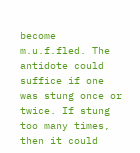become m.u.f.fled. The antidote could suffice if one was stung once or twice. If stung too many times, then it could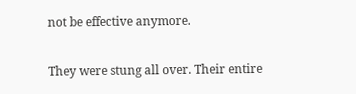not be effective anymore.

They were stung all over. Their entire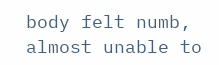body felt numb, almost unable to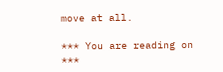move at all.

*** You are reading on ***